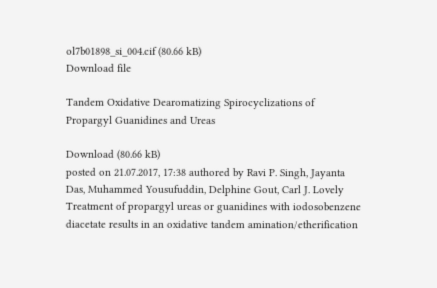ol7b01898_si_004.cif (80.66 kB)
Download file

Tandem Oxidative Dearomatizing Spirocyclizations of Propargyl Guanidines and Ureas

Download (80.66 kB)
posted on 21.07.2017, 17:38 authored by Ravi P. Singh, Jayanta Das, Muhammed Yousufuddin, Delphine Gout, Carl J. Lovely
Treatment of propargyl ureas or guanidines with iodosobenzene diacetate results in an oxidative tandem amination/etherification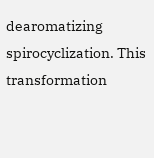dearomatizing spirocyclization. This transformation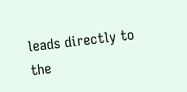leads directly to the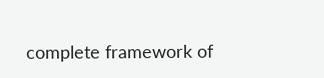complete framework of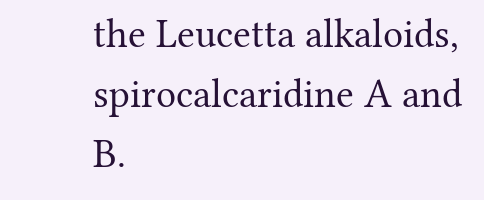the Leucetta alkaloids, spirocalcaridine A and B.